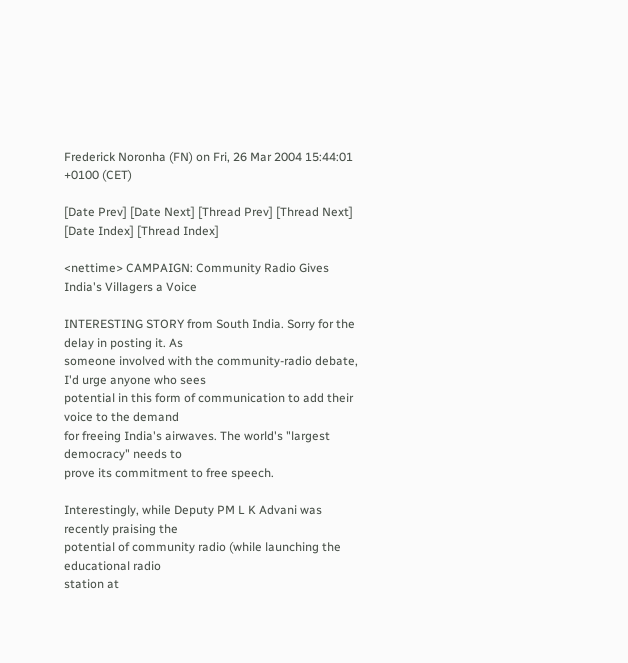Frederick Noronha (FN) on Fri, 26 Mar 2004 15:44:01 +0100 (CET)

[Date Prev] [Date Next] [Thread Prev] [Thread Next] [Date Index] [Thread Index]

<nettime> CAMPAIGN: Community Radio Gives India's Villagers a Voice

INTERESTING STORY from South India. Sorry for the delay in posting it. As
someone involved with the community-radio debate, I'd urge anyone who sees
potential in this form of communication to add their voice to the demand
for freeing India's airwaves. The world's "largest democracy" needs to
prove its commitment to free speech.

Interestingly, while Deputy PM L K Advani was recently praising the
potential of community radio (while launching the educational radio
station at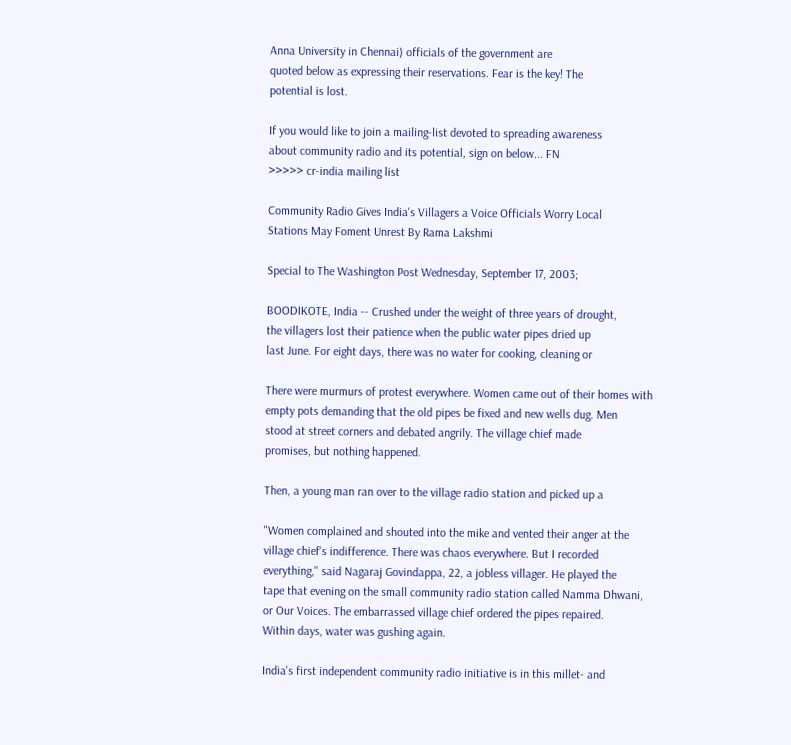Anna University in Chennai) officials of the government are
quoted below as expressing their reservations. Fear is the key! The
potential is lost.

If you would like to join a mailing-list devoted to spreading awareness
about community radio and its potential, sign on below... FN
>>>>> cr-india mailing list

Community Radio Gives India's Villagers a Voice Officials Worry Local
Stations May Foment Unrest By Rama Lakshmi

Special to The Washington Post Wednesday, September 17, 2003;

BOODIKOTE, India -- Crushed under the weight of three years of drought,
the villagers lost their patience when the public water pipes dried up
last June. For eight days, there was no water for cooking, cleaning or

There were murmurs of protest everywhere. Women came out of their homes with
empty pots demanding that the old pipes be fixed and new wells dug. Men
stood at street corners and debated angrily. The village chief made
promises, but nothing happened.

Then, a young man ran over to the village radio station and picked up a

"Women complained and shouted into the mike and vented their anger at the
village chief's indifference. There was chaos everywhere. But I recorded
everything," said Nagaraj Govindappa, 22, a jobless villager. He played the
tape that evening on the small community radio station called Namma Dhwani,
or Our Voices. The embarrassed village chief ordered the pipes repaired.
Within days, water was gushing again.

India's first independent community radio initiative is in this millet- and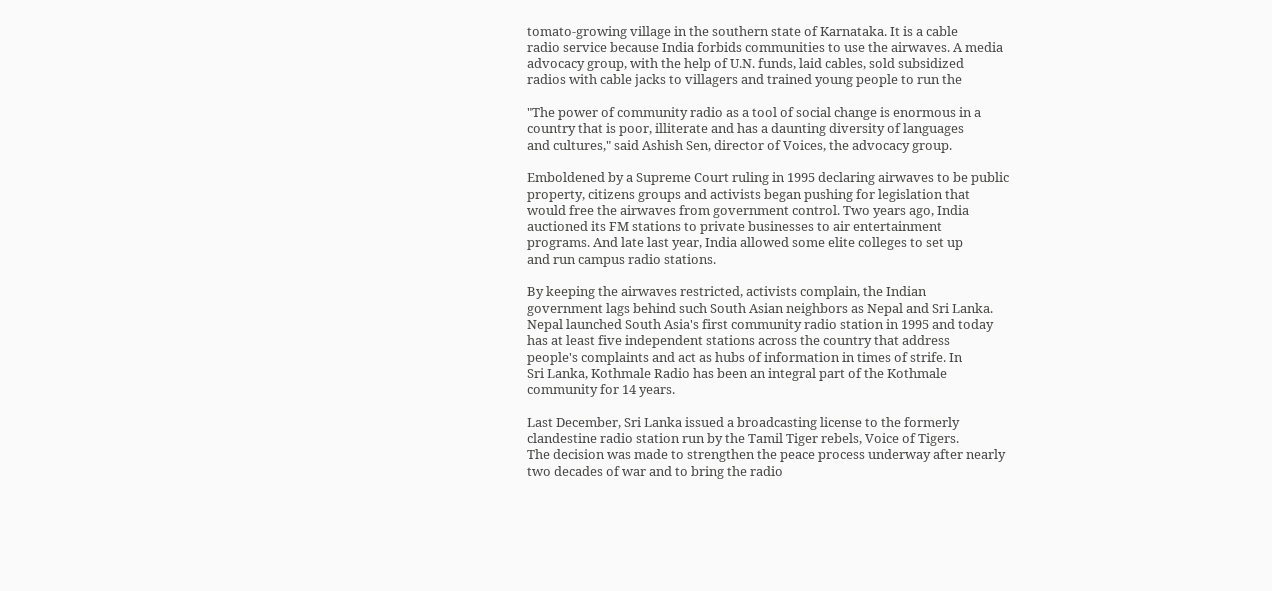tomato-growing village in the southern state of Karnataka. It is a cable
radio service because India forbids communities to use the airwaves. A media
advocacy group, with the help of U.N. funds, laid cables, sold subsidized
radios with cable jacks to villagers and trained young people to run the

"The power of community radio as a tool of social change is enormous in a
country that is poor, illiterate and has a daunting diversity of languages
and cultures," said Ashish Sen, director of Voices, the advocacy group.

Emboldened by a Supreme Court ruling in 1995 declaring airwaves to be public
property, citizens groups and activists began pushing for legislation that
would free the airwaves from government control. Two years ago, India
auctioned its FM stations to private businesses to air entertainment
programs. And late last year, India allowed some elite colleges to set up
and run campus radio stations.

By keeping the airwaves restricted, activists complain, the Indian
government lags behind such South Asian neighbors as Nepal and Sri Lanka.
Nepal launched South Asia's first community radio station in 1995 and today
has at least five independent stations across the country that address
people's complaints and act as hubs of information in times of strife. In
Sri Lanka, Kothmale Radio has been an integral part of the Kothmale
community for 14 years.

Last December, Sri Lanka issued a broadcasting license to the formerly
clandestine radio station run by the Tamil Tiger rebels, Voice of Tigers.
The decision was made to strengthen the peace process underway after nearly
two decades of war and to bring the radio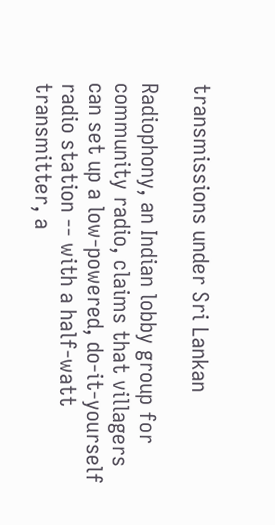transmissions under Sri Lankan

Radiophony, an Indian lobby group for community radio, claims that villagers
can set up a low-powered, do-it-yourself radio station -- with a half-watt
transmitter, a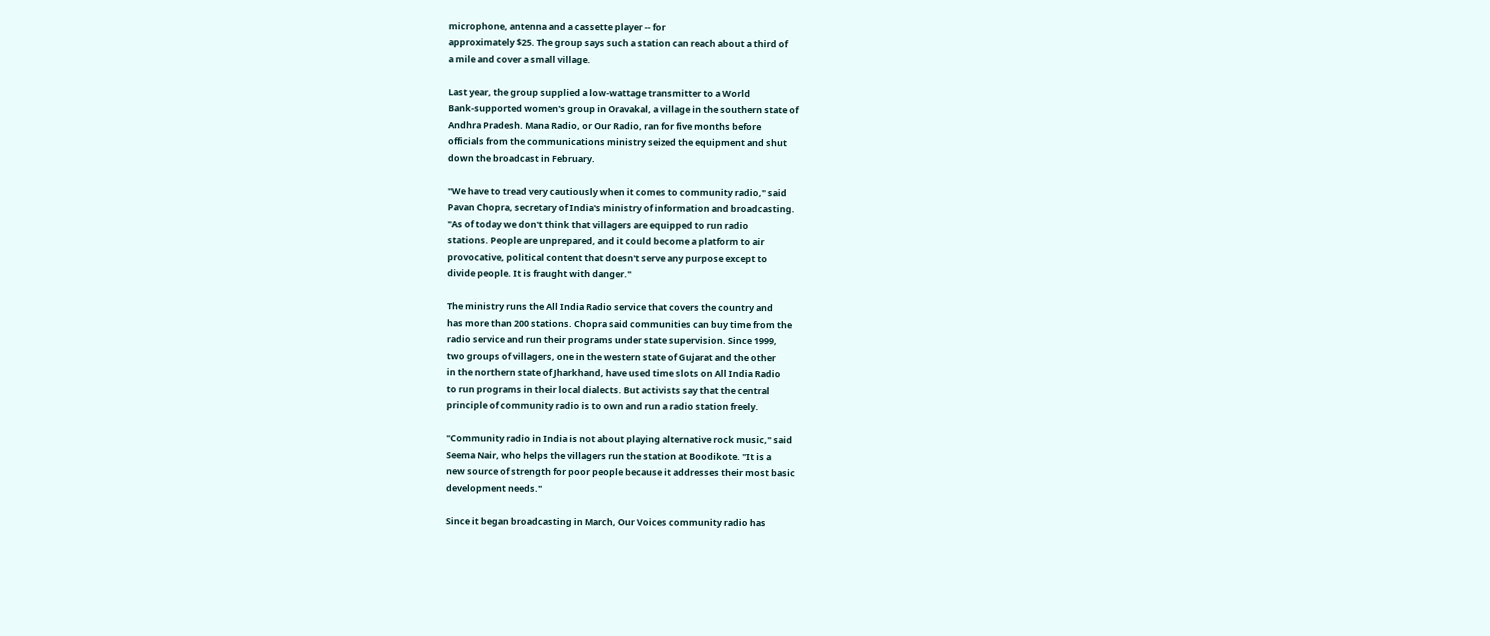microphone, antenna and a cassette player -- for
approximately $25. The group says such a station can reach about a third of
a mile and cover a small village.

Last year, the group supplied a low-wattage transmitter to a World
Bank-supported women's group in Oravakal, a village in the southern state of
Andhra Pradesh. Mana Radio, or Our Radio, ran for five months before
officials from the communications ministry seized the equipment and shut
down the broadcast in February.

"We have to tread very cautiously when it comes to community radio," said
Pavan Chopra, secretary of India's ministry of information and broadcasting.
"As of today we don't think that villagers are equipped to run radio
stations. People are unprepared, and it could become a platform to air
provocative, political content that doesn't serve any purpose except to
divide people. It is fraught with danger."

The ministry runs the All India Radio service that covers the country and
has more than 200 stations. Chopra said communities can buy time from the
radio service and run their programs under state supervision. Since 1999,
two groups of villagers, one in the western state of Gujarat and the other
in the northern state of Jharkhand, have used time slots on All India Radio
to run programs in their local dialects. But activists say that the central
principle of community radio is to own and run a radio station freely.

"Community radio in India is not about playing alternative rock music," said
Seema Nair, who helps the villagers run the station at Boodikote. "It is a
new source of strength for poor people because it addresses their most basic
development needs."

Since it began broadcasting in March, Our Voices community radio has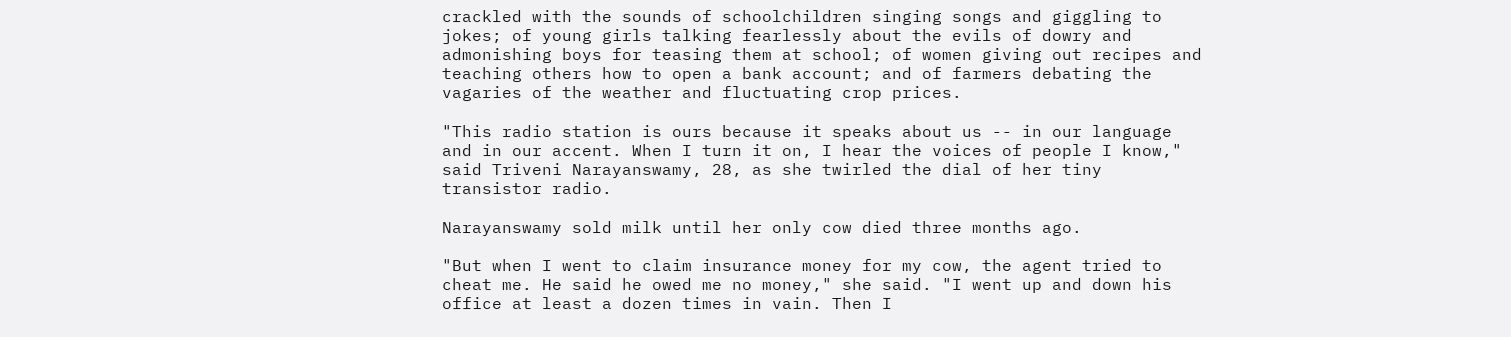crackled with the sounds of schoolchildren singing songs and giggling to
jokes; of young girls talking fearlessly about the evils of dowry and
admonishing boys for teasing them at school; of women giving out recipes and
teaching others how to open a bank account; and of farmers debating the
vagaries of the weather and fluctuating crop prices.

"This radio station is ours because it speaks about us -- in our language
and in our accent. When I turn it on, I hear the voices of people I know,"
said Triveni Narayanswamy, 28, as she twirled the dial of her tiny
transistor radio.

Narayanswamy sold milk until her only cow died three months ago.

"But when I went to claim insurance money for my cow, the agent tried to
cheat me. He said he owed me no money," she said. "I went up and down his
office at least a dozen times in vain. Then I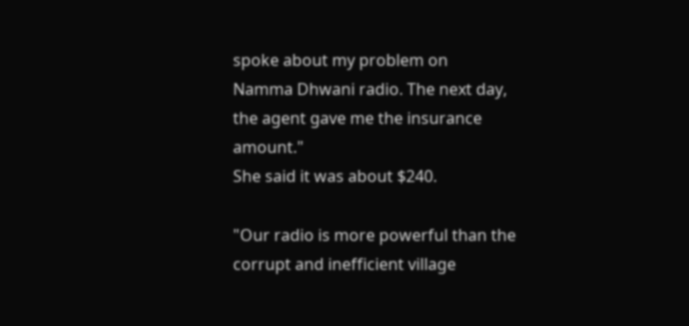spoke about my problem on
Namma Dhwani radio. The next day, the agent gave me the insurance amount."
She said it was about $240.

"Our radio is more powerful than the corrupt and inefficient village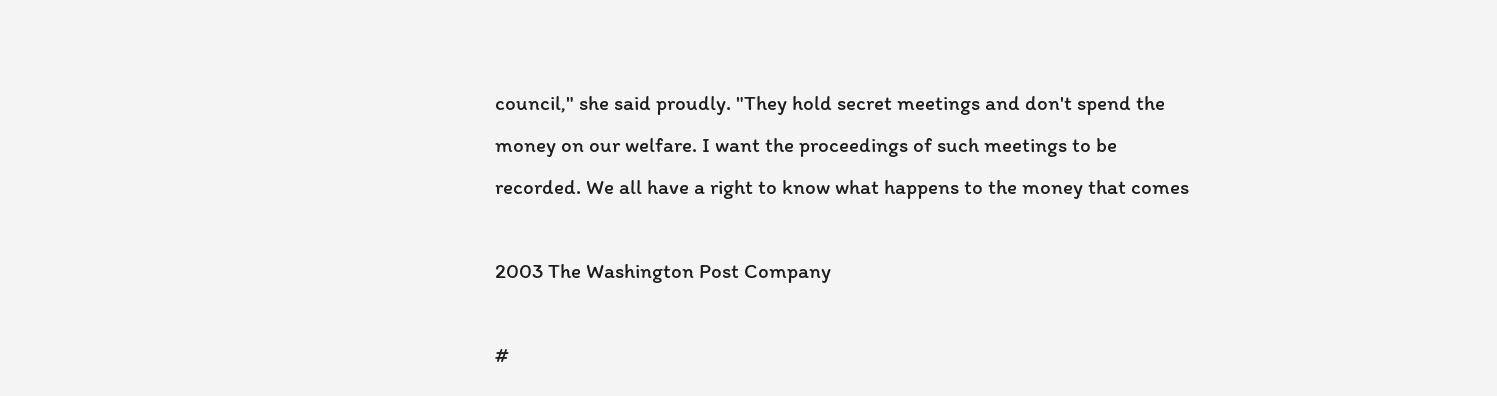council," she said proudly. "They hold secret meetings and don't spend the
money on our welfare. I want the proceedings of such meetings to be
recorded. We all have a right to know what happens to the money that comes

2003 The Washington Post Company

#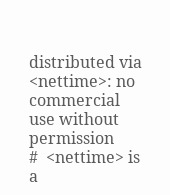distributed via <nettime>: no commercial use without permission
#  <nettime> is a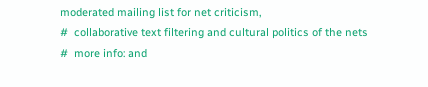moderated mailing list for net criticism,
#  collaborative text filtering and cultural politics of the nets
#  more info: and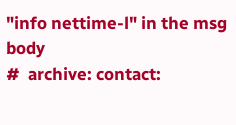"info nettime-l" in the msg body
#  archive: contact: